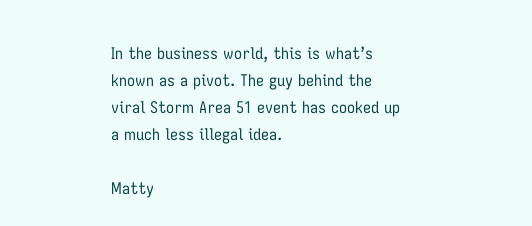In the business world, this is what’s known as a pivot. The guy behind the viral Storm Area 51 event has cooked up a much less illegal idea.

Matty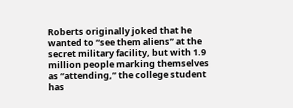Roberts originally joked that he wanted to “see them aliens” at the secret military facility, but with 1.9 million people marking themselves as “attending,” the college student has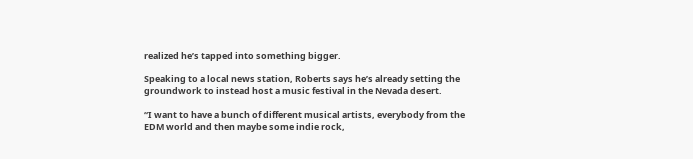realized he’s tapped into something bigger.

Speaking to a local news station, Roberts says he’s already setting the groundwork to instead host a music festival in the Nevada desert.

“I want to have a bunch of different musical artists, everybody from the EDM world and then maybe some indie rock,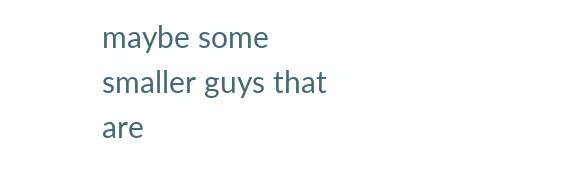maybe some smaller guys that are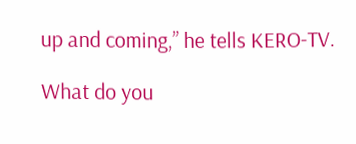up and coming,” he tells KERO-TV.

What do you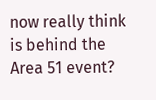now really think is behind the Area 51 event?